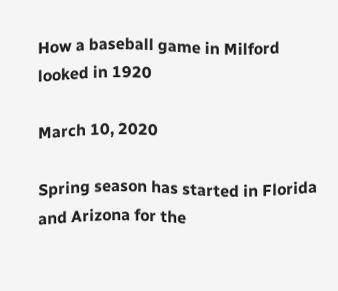How a baseball game in Milford looked in 1920

March 10, 2020

Spring season has started in Florida and Arizona for the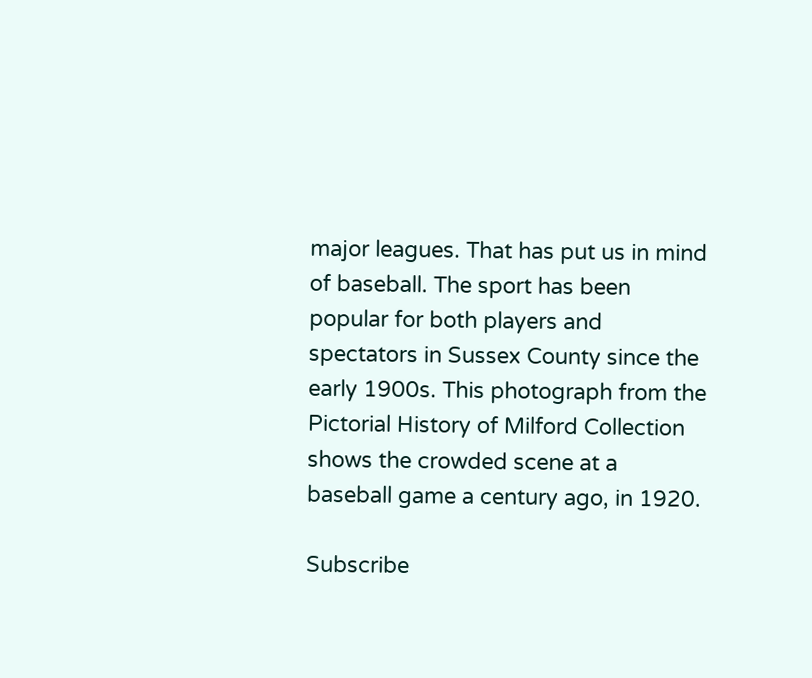major leagues. That has put us in mind of baseball. The sport has been popular for both players and spectators in Sussex County since the early 1900s. This photograph from the Pictorial History of Milford Collection shows the crowded scene at a baseball game a century ago, in 1920.

Subscribe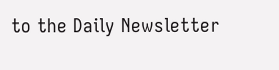to the Daily Newsletter